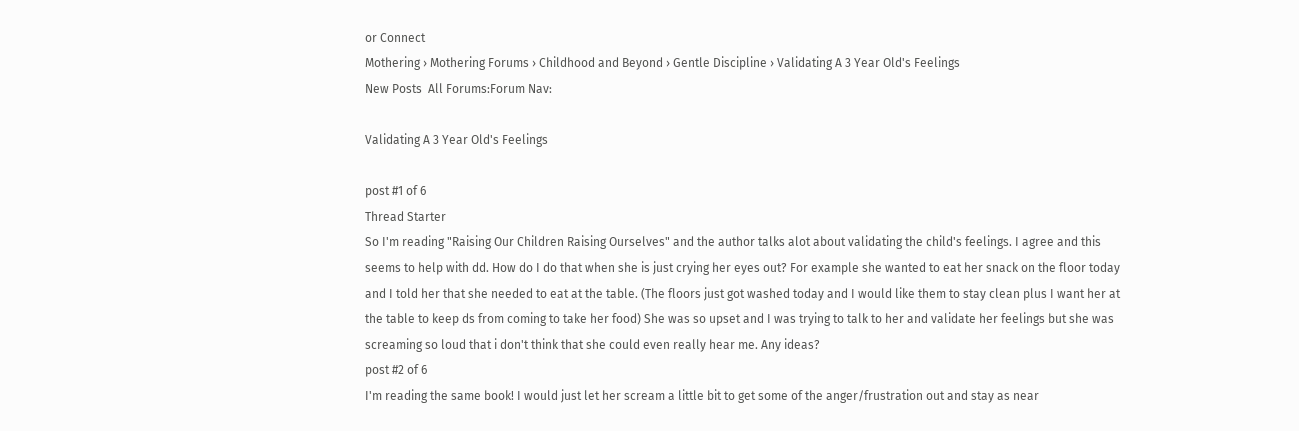or Connect
Mothering › Mothering Forums › Childhood and Beyond › Gentle Discipline › Validating A 3 Year Old's Feelings
New Posts  All Forums:Forum Nav:

Validating A 3 Year Old's Feelings

post #1 of 6
Thread Starter
So I'm reading "Raising Our Children Raising Ourselves" and the author talks alot about validating the child's feelings. I agree and this seems to help with dd. How do I do that when she is just crying her eyes out? For example she wanted to eat her snack on the floor today and I told her that she needed to eat at the table. (The floors just got washed today and I would like them to stay clean plus I want her at the table to keep ds from coming to take her food) She was so upset and I was trying to talk to her and validate her feelings but she was screaming so loud that i don't think that she could even really hear me. Any ideas?
post #2 of 6
I'm reading the same book! I would just let her scream a little bit to get some of the anger/frustration out and stay as near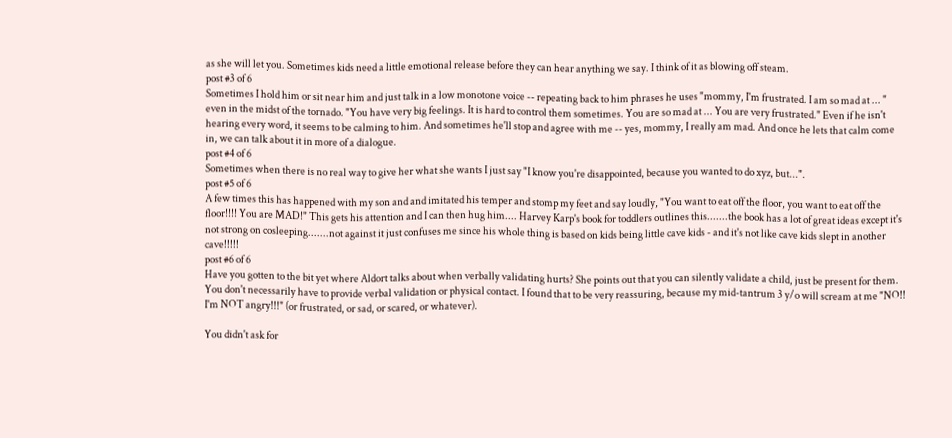as she will let you. Sometimes kids need a little emotional release before they can hear anything we say. I think of it as blowing off steam.
post #3 of 6
Sometimes I hold him or sit near him and just talk in a low monotone voice -- repeating back to him phrases he uses "mommy, I'm frustrated. I am so mad at ... " even in the midst of the tornado. "You have very big feelings. It is hard to control them sometimes. You are so mad at ... You are very frustrated." Even if he isn't hearing every word, it seems to be calming to him. And sometimes he'll stop and agree with me -- yes, mommy, I really am mad. And once he lets that calm come in, we can talk about it in more of a dialogue.
post #4 of 6
Sometimes when there is no real way to give her what she wants I just say "I know you're disappointed, because you wanted to do xyz, but...".
post #5 of 6
A few times this has happened with my son and and imitated his temper and stomp my feet and say loudly, "You want to eat off the floor, you want to eat off the floor!!!! You are MAD!" This gets his attention and I can then hug him.... Harvey Karp's book for toddlers outlines this.......the book has a lot of great ideas except it's not strong on cosleeping.......not against it just confuses me since his whole thing is based on kids being little cave kids - and it's not like cave kids slept in another cave!!!!!
post #6 of 6
Have you gotten to the bit yet where Aldort talks about when verbally validating hurts? She points out that you can silently validate a child, just be present for them. You don't necessarily have to provide verbal validation or physical contact. I found that to be very reassuring, because my mid-tantrum 3 y/o will scream at me "NO!! I'm NOT angry!!!" (or frustrated, or sad, or scared, or whatever).

You didn't ask for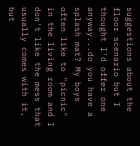suggestions about the floor scenario but I thought I'd offer one anyway...do you have a splash mat? My boys often like to "picnic" in the living room and I don't like the mess that usually comes with it, but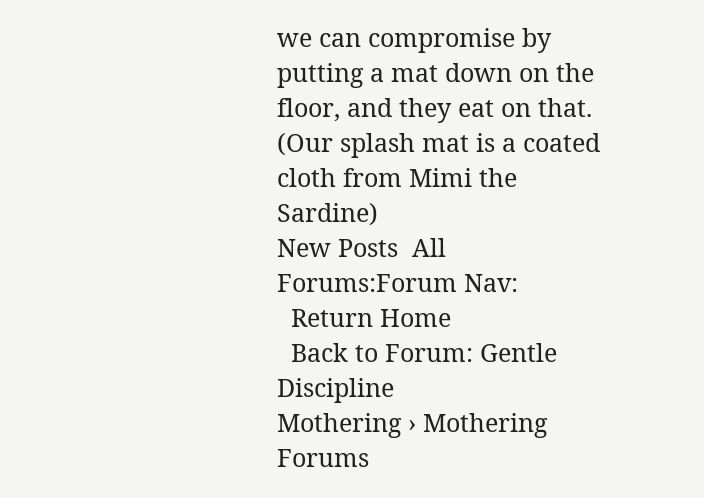we can compromise by putting a mat down on the floor, and they eat on that. (Our splash mat is a coated cloth from Mimi the Sardine)
New Posts  All Forums:Forum Nav:
  Return Home
  Back to Forum: Gentle Discipline
Mothering › Mothering Forums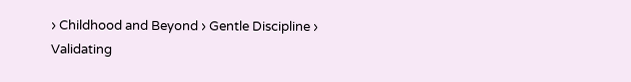› Childhood and Beyond › Gentle Discipline › Validating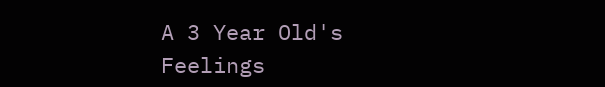A 3 Year Old's Feelings